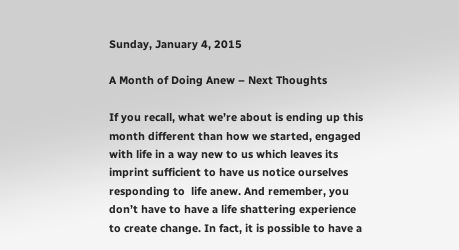Sunday, January 4, 2015

A Month of Doing Anew – Next Thoughts

If you recall, what we’re about is ending up this month different than how we started, engaged with life in a way new to us which leaves its imprint sufficient to have us notice ourselves responding to  life anew. And remember, you don’t have to have a life shattering experience to create change. In fact, it is possible to have a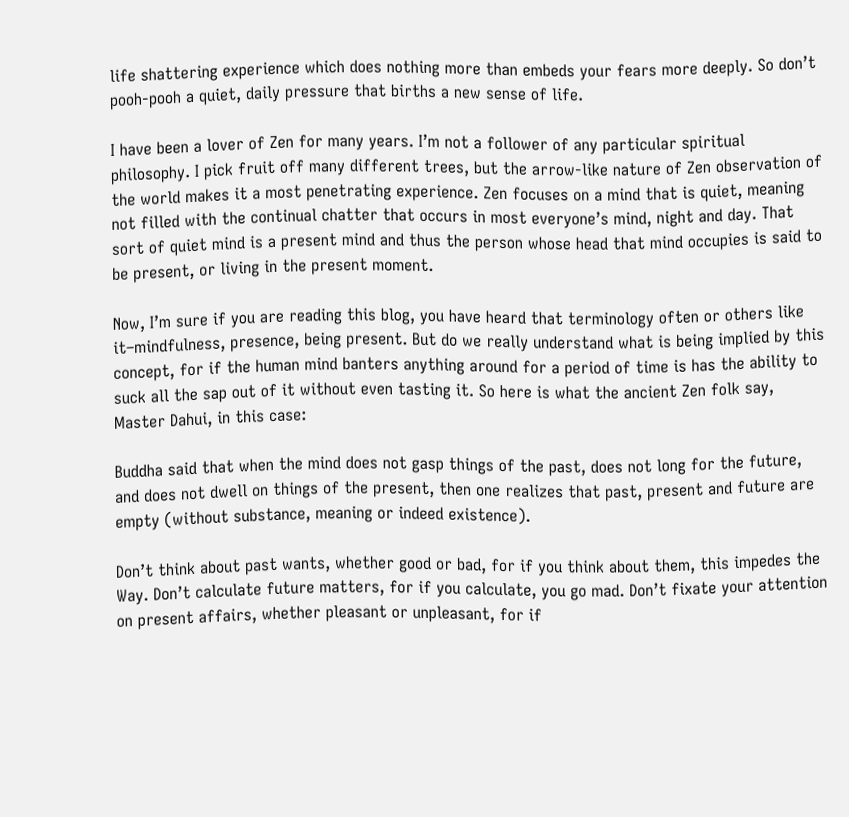life shattering experience which does nothing more than embeds your fears more deeply. So don’t pooh-pooh a quiet, daily pressure that births a new sense of life.

I have been a lover of Zen for many years. I’m not a follower of any particular spiritual philosophy. I pick fruit off many different trees, but the arrow-like nature of Zen observation of the world makes it a most penetrating experience. Zen focuses on a mind that is quiet, meaning not filled with the continual chatter that occurs in most everyone’s mind, night and day. That sort of quiet mind is a present mind and thus the person whose head that mind occupies is said to be present, or living in the present moment.

Now, I’m sure if you are reading this blog, you have heard that terminology often or others like it–mindfulness, presence, being present. But do we really understand what is being implied by this concept, for if the human mind banters anything around for a period of time is has the ability to suck all the sap out of it without even tasting it. So here is what the ancient Zen folk say, Master Dahui, in this case:

Buddha said that when the mind does not gasp things of the past, does not long for the future, and does not dwell on things of the present, then one realizes that past, present and future are empty (without substance, meaning or indeed existence).

Don’t think about past wants, whether good or bad, for if you think about them, this impedes the Way. Don’t calculate future matters, for if you calculate, you go mad. Don’t fixate your attention on present affairs, whether pleasant or unpleasant, for if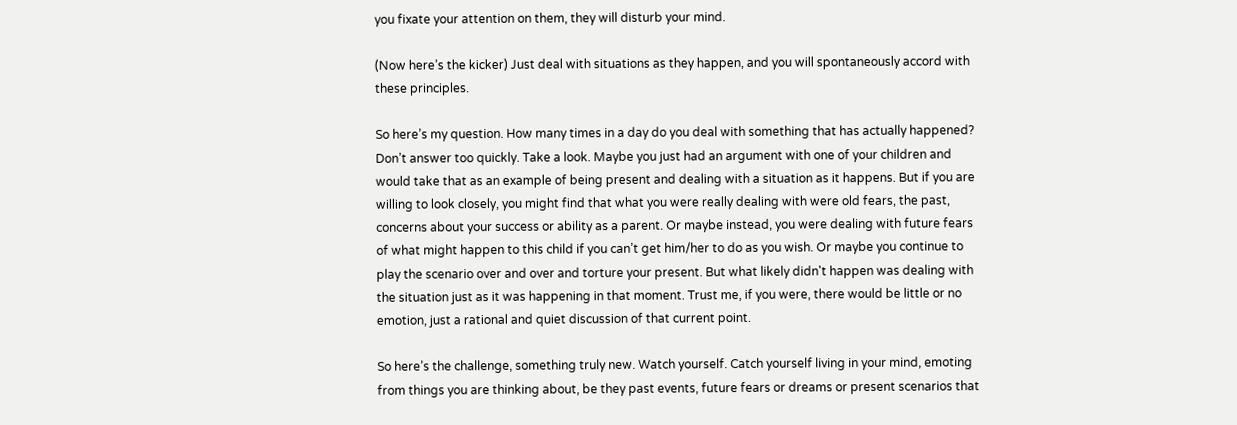you fixate your attention on them, they will disturb your mind.

(Now here’s the kicker) Just deal with situations as they happen, and you will spontaneously accord with these principles.

So here’s my question. How many times in a day do you deal with something that has actually happened? Don’t answer too quickly. Take a look. Maybe you just had an argument with one of your children and would take that as an example of being present and dealing with a situation as it happens. But if you are willing to look closely, you might find that what you were really dealing with were old fears, the past, concerns about your success or ability as a parent. Or maybe instead, you were dealing with future fears of what might happen to this child if you can’t get him/her to do as you wish. Or maybe you continue to play the scenario over and over and torture your present. But what likely didn't happen was dealing with the situation just as it was happening in that moment. Trust me, if you were, there would be little or no emotion, just a rational and quiet discussion of that current point.

So here’s the challenge, something truly new. Watch yourself. Catch yourself living in your mind, emoting from things you are thinking about, be they past events, future fears or dreams or present scenarios that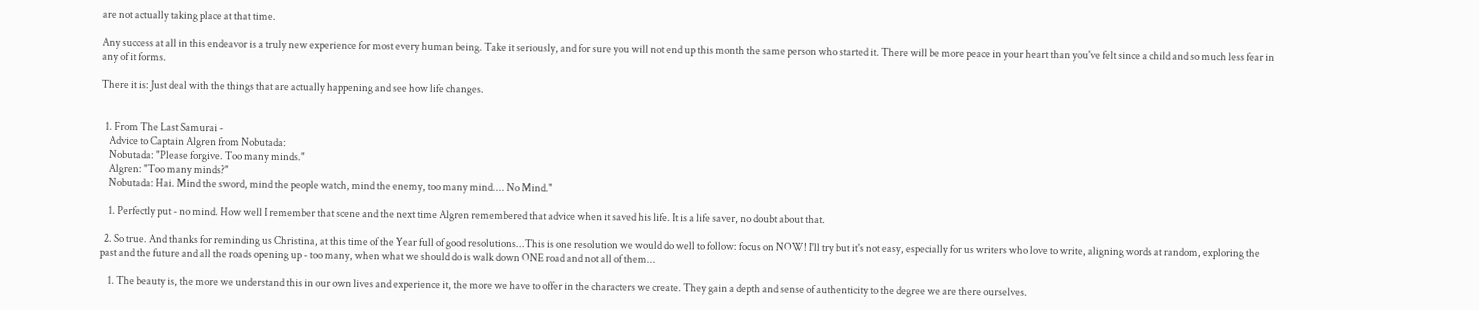are not actually taking place at that time.

Any success at all in this endeavor is a truly new experience for most every human being. Take it seriously, and for sure you will not end up this month the same person who started it. There will be more peace in your heart than you've felt since a child and so much less fear in any of it forms.

There it is: Just deal with the things that are actually happening and see how life changes.


  1. From The Last Samurai -
    Advice to Captain Algren from Nobutada:
    Nobutada: "Please forgive. Too many minds."
    Algren: "Too many minds?"
    Nobutada: Hai. Mind the sword, mind the people watch, mind the enemy, too many mind.... No Mind."

    1. Perfectly put - no mind. How well I remember that scene and the next time Algren remembered that advice when it saved his life. It is a life saver, no doubt about that.

  2. So true. And thanks for reminding us Christina, at this time of the Year full of good resolutions...This is one resolution we would do well to follow: focus on NOW! I'll try but it's not easy, especially for us writers who love to write, aligning words at random, exploring the past and the future and all the roads opening up - too many, when what we should do is walk down ONE road and not all of them...

    1. The beauty is, the more we understand this in our own lives and experience it, the more we have to offer in the characters we create. They gain a depth and sense of authenticity to the degree we are there ourselves.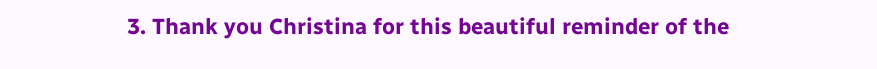3. Thank you Christina for this beautiful reminder of the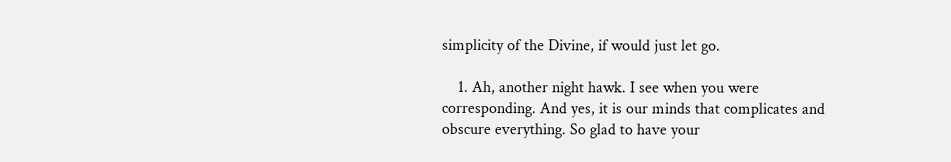simplicity of the Divine, if would just let go.

    1. Ah, another night hawk. I see when you were corresponding. And yes, it is our minds that complicates and obscure everything. So glad to have your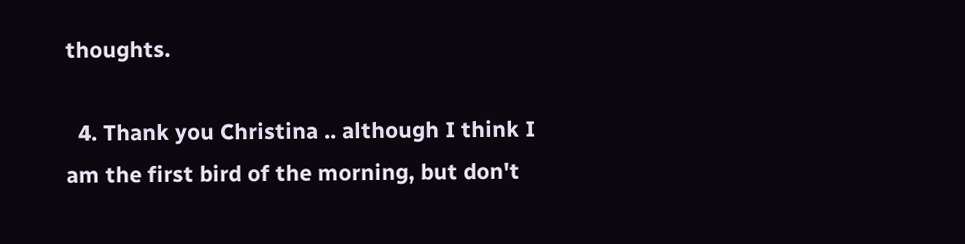thoughts.

  4. Thank you Christina .. although I think I am the first bird of the morning, but don't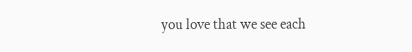you love that we see each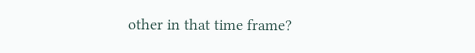other in that time frame?